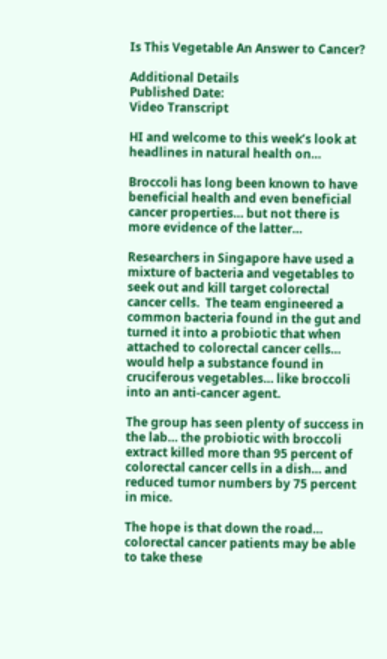Is This Vegetable An Answer to Cancer?

Additional Details
Published Date:
Video Transcript

HI and welcome to this week’s look at headlines in natural health on…

Broccoli has long been known to have beneficial health and even beneficial cancer properties… but not there is more evidence of the latter…

Researchers in Singapore have used a mixture of bacteria and vegetables to seek out and kill target colorectal cancer cells.  The team engineered a common bacteria found in the gut and turned it into a probiotic that when attached to colorectal cancer cells… would help a substance found in cruciferous vegetables… like broccoli into an anti-cancer agent.

The group has seen plenty of success in the lab… the probiotic with broccoli extract killed more than 95 percent of colorectal cancer cells in a dish… and reduced tumor numbers by 75 percent in mice.

The hope is that down the road… colorectal cancer patients may be able to take these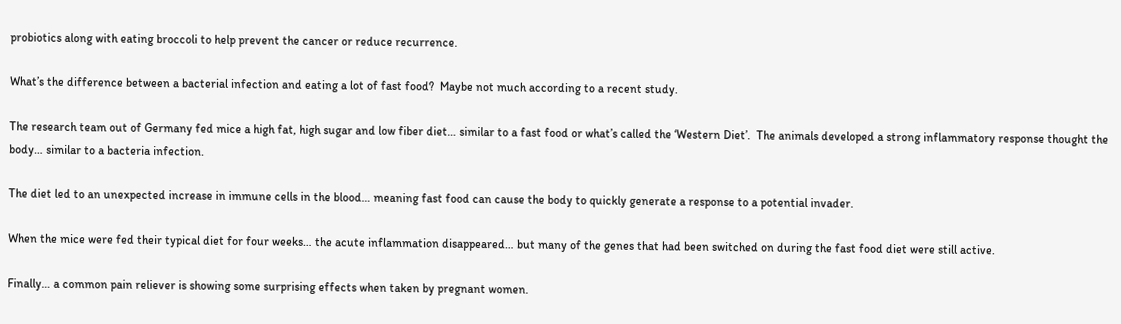probiotics along with eating broccoli to help prevent the cancer or reduce recurrence.

What’s the difference between a bacterial infection and eating a lot of fast food?  Maybe not much according to a recent study.

The research team out of Germany fed mice a high fat, high sugar and low fiber diet… similar to a fast food or what’s called the ‘Western Diet’.  The animals developed a strong inflammatory response thought the body… similar to a bacteria infection.

The diet led to an unexpected increase in immune cells in the blood… meaning fast food can cause the body to quickly generate a response to a potential invader.

When the mice were fed their typical diet for four weeks… the acute inflammation disappeared… but many of the genes that had been switched on during the fast food diet were still active.

Finally… a common pain reliever is showing some surprising effects when taken by pregnant women.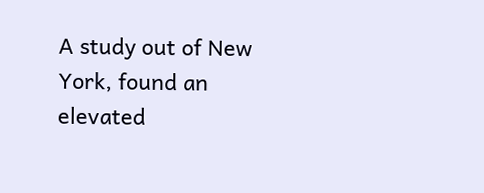A study out of New York, found an elevated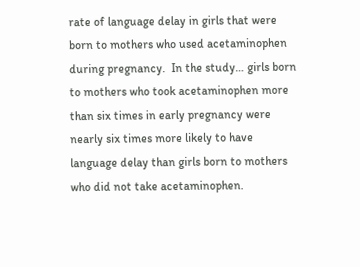rate of language delay in girls that were born to mothers who used acetaminophen during pregnancy.  In the study… girls born to mothers who took acetaminophen more than six times in early pregnancy were nearly six times more likely to have language delay than girls born to mothers who did not take acetaminophen.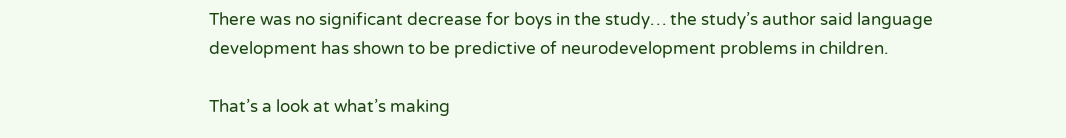There was no significant decrease for boys in the study… the study’s author said language development has shown to be predictive of neurodevelopment problems in children.

That’s a look at what’s making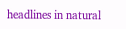headlines in natural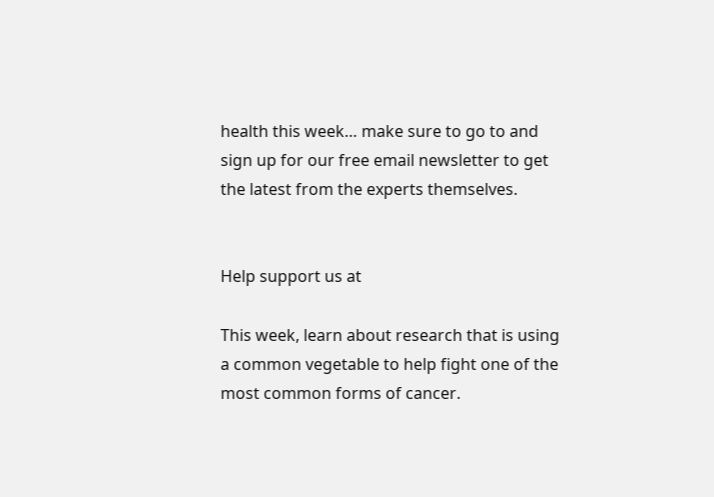health this week… make sure to go to and sign up for our free email newsletter to get the latest from the experts themselves.


Help support us at

This week, learn about research that is using a common vegetable to help fight one of the most common forms of cancer.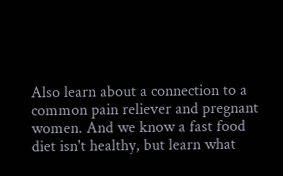Also learn about a connection to a common pain reliever and pregnant women. And we know a fast food diet isn't healthy, but learn what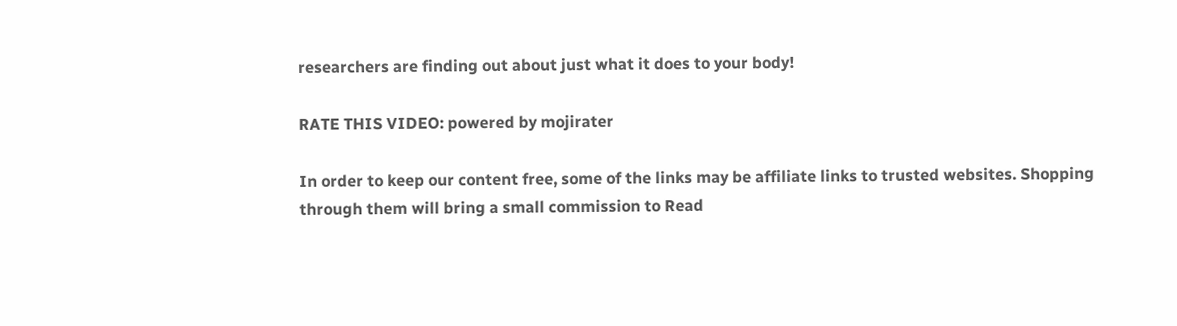researchers are finding out about just what it does to your body!

RATE THIS VIDEO: powered by mojirater

In order to keep our content free, some of the links may be affiliate links to trusted websites. Shopping through them will bring a small commission to Read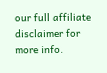our full affiliate disclaimer for more info.